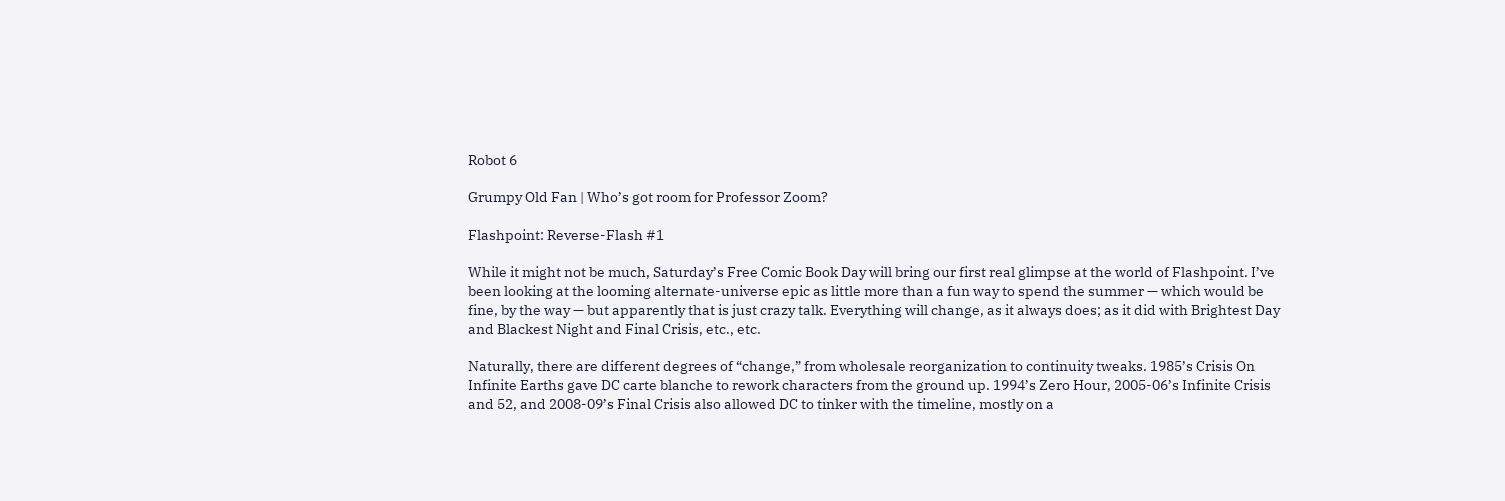Robot 6

Grumpy Old Fan | Who’s got room for Professor Zoom?

Flashpoint: Reverse-Flash #1

While it might not be much, Saturday’s Free Comic Book Day will bring our first real glimpse at the world of Flashpoint. I’ve been looking at the looming alternate-universe epic as little more than a fun way to spend the summer — which would be fine, by the way — but apparently that is just crazy talk. Everything will change, as it always does; as it did with Brightest Day and Blackest Night and Final Crisis, etc., etc.

Naturally, there are different degrees of “change,” from wholesale reorganization to continuity tweaks. 1985’s Crisis On Infinite Earths gave DC carte blanche to rework characters from the ground up. 1994’s Zero Hour, 2005-06’s Infinite Crisis and 52, and 2008-09’s Final Crisis also allowed DC to tinker with the timeline, mostly on a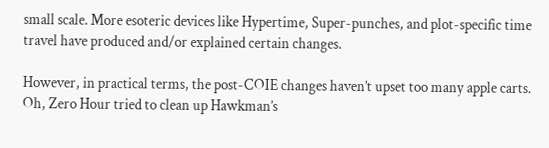small scale. More esoteric devices like Hypertime, Super-punches, and plot-specific time travel have produced and/or explained certain changes.

However, in practical terms, the post-COIE changes haven’t upset too many apple carts.  Oh, Zero Hour tried to clean up Hawkman’s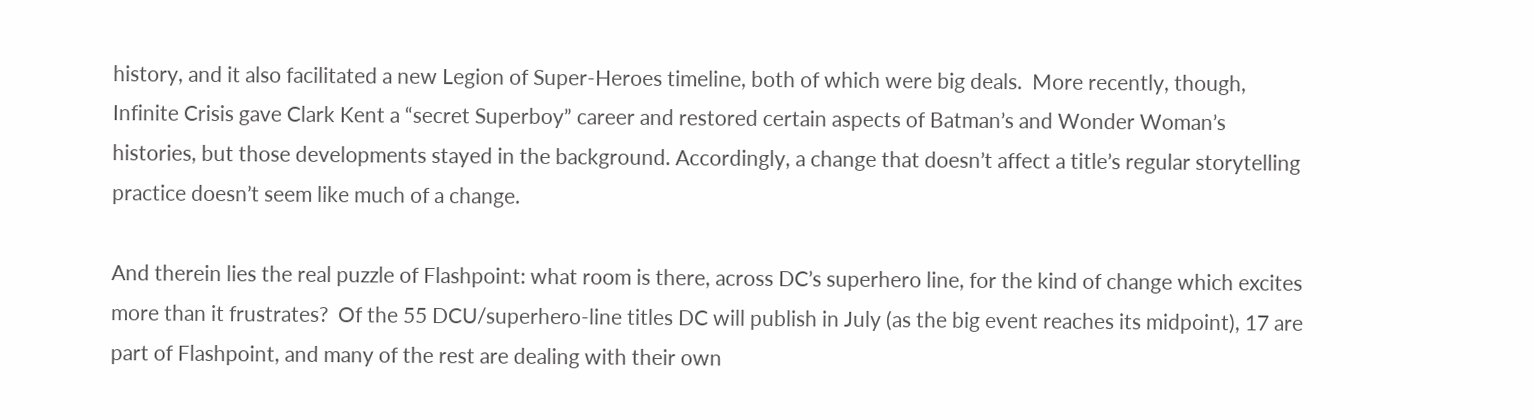history, and it also facilitated a new Legion of Super-Heroes timeline, both of which were big deals.  More recently, though, Infinite Crisis gave Clark Kent a “secret Superboy” career and restored certain aspects of Batman’s and Wonder Woman’s histories, but those developments stayed in the background. Accordingly, a change that doesn’t affect a title’s regular storytelling practice doesn’t seem like much of a change.

And therein lies the real puzzle of Flashpoint: what room is there, across DC’s superhero line, for the kind of change which excites more than it frustrates?  Of the 55 DCU/superhero-line titles DC will publish in July (as the big event reaches its midpoint), 17 are part of Flashpoint, and many of the rest are dealing with their own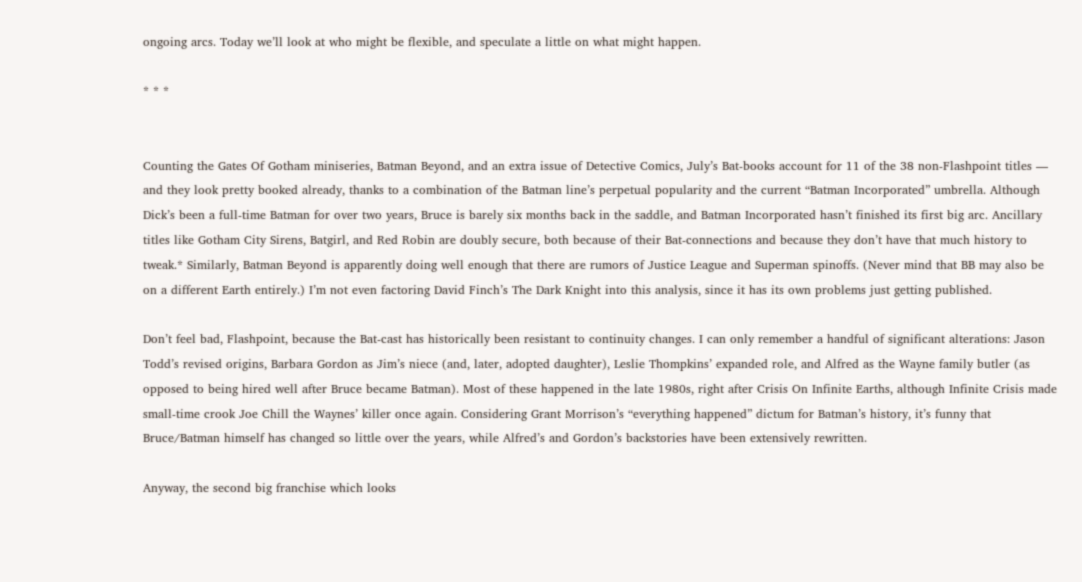ongoing arcs. Today we’ll look at who might be flexible, and speculate a little on what might happen.

* * *


Counting the Gates Of Gotham miniseries, Batman Beyond, and an extra issue of Detective Comics, July’s Bat-books account for 11 of the 38 non-Flashpoint titles — and they look pretty booked already, thanks to a combination of the Batman line’s perpetual popularity and the current “Batman Incorporated” umbrella. Although Dick’s been a full-time Batman for over two years, Bruce is barely six months back in the saddle, and Batman Incorporated hasn’t finished its first big arc. Ancillary titles like Gotham City Sirens, Batgirl, and Red Robin are doubly secure, both because of their Bat-connections and because they don’t have that much history to tweak.* Similarly, Batman Beyond is apparently doing well enough that there are rumors of Justice League and Superman spinoffs. (Never mind that BB may also be on a different Earth entirely.) I’m not even factoring David Finch’s The Dark Knight into this analysis, since it has its own problems just getting published.

Don’t feel bad, Flashpoint, because the Bat-cast has historically been resistant to continuity changes. I can only remember a handful of significant alterations: Jason Todd’s revised origins, Barbara Gordon as Jim’s niece (and, later, adopted daughter), Leslie Thompkins’ expanded role, and Alfred as the Wayne family butler (as opposed to being hired well after Bruce became Batman). Most of these happened in the late 1980s, right after Crisis On Infinite Earths, although Infinite Crisis made small-time crook Joe Chill the Waynes’ killer once again. Considering Grant Morrison’s “everything happened” dictum for Batman’s history, it’s funny that Bruce/Batman himself has changed so little over the years, while Alfred’s and Gordon’s backstories have been extensively rewritten.

Anyway, the second big franchise which looks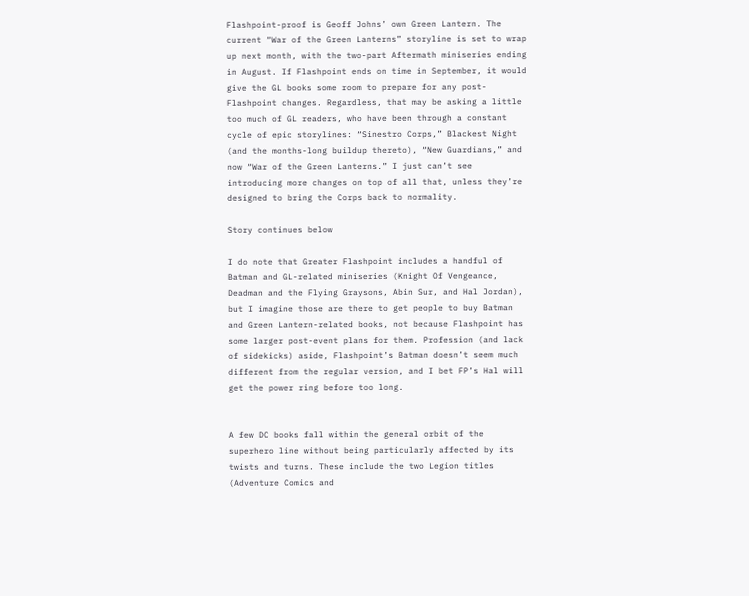Flashpoint-proof is Geoff Johns’ own Green Lantern. The current “War of the Green Lanterns” storyline is set to wrap up next month, with the two-part Aftermath miniseries ending in August. If Flashpoint ends on time in September, it would give the GL books some room to prepare for any post-Flashpoint changes. Regardless, that may be asking a little too much of GL readers, who have been through a constant cycle of epic storylines: “Sinestro Corps,” Blackest Night (and the months-long buildup thereto), “New Guardians,” and now “War of the Green Lanterns.” I just can’t see introducing more changes on top of all that, unless they’re designed to bring the Corps back to normality.

Story continues below

I do note that Greater Flashpoint includes a handful of Batman and GL-related miniseries (Knight Of Vengeance, Deadman and the Flying Graysons, Abin Sur, and Hal Jordan), but I imagine those are there to get people to buy Batman and Green Lantern-related books, not because Flashpoint has some larger post-event plans for them. Profession (and lack of sidekicks) aside, Flashpoint’s Batman doesn’t seem much different from the regular version, and I bet FP’s Hal will get the power ring before too long.


A few DC books fall within the general orbit of the superhero line without being particularly affected by its twists and turns. These include the two Legion titles (Adventure Comics and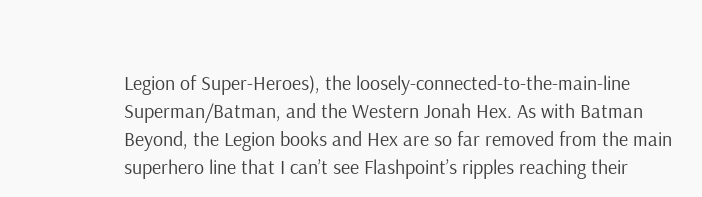Legion of Super-Heroes), the loosely-connected-to-the-main-line Superman/Batman, and the Western Jonah Hex. As with Batman Beyond, the Legion books and Hex are so far removed from the main superhero line that I can’t see Flashpoint’s ripples reaching their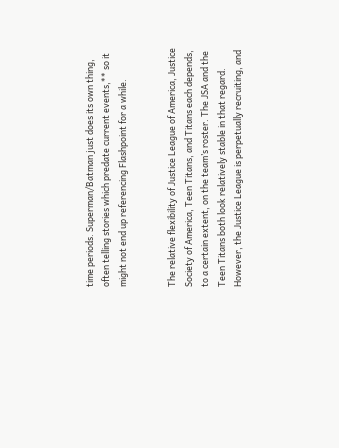time periods. Superman/Batman just does its own thing, often telling stories which predate current events,** so it might not end up referencing Flashpoint for a while.


The relative flexibility of Justice League of America, Justice Society of America, Teen Titans, and Titans each depends, to a certain extent, on the team’s roster. The JSA and the Teen Titans both look relatively stable in that regard. However, the Justice League is perpetually recruiting, and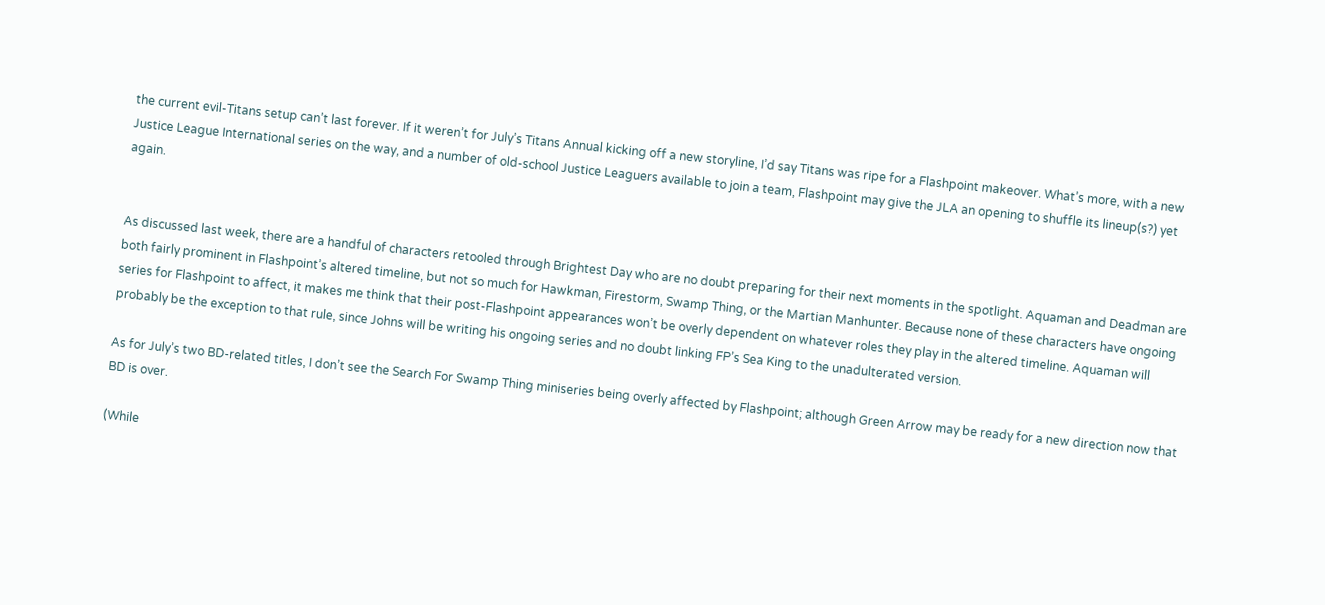the current evil-Titans setup can’t last forever. If it weren’t for July’s Titans Annual kicking off a new storyline, I’d say Titans was ripe for a Flashpoint makeover. What’s more, with a new Justice League International series on the way, and a number of old-school Justice Leaguers available to join a team, Flashpoint may give the JLA an opening to shuffle its lineup(s?) yet again.


As discussed last week, there are a handful of characters retooled through Brightest Day who are no doubt preparing for their next moments in the spotlight. Aquaman and Deadman are both fairly prominent in Flashpoint’s altered timeline, but not so much for Hawkman, Firestorm, Swamp Thing, or the Martian Manhunter. Because none of these characters have ongoing series for Flashpoint to affect, it makes me think that their post-Flashpoint appearances won’t be overly dependent on whatever roles they play in the altered timeline. Aquaman will probably be the exception to that rule, since Johns will be writing his ongoing series and no doubt linking FP’s Sea King to the unadulterated version.

As for July’s two BD-related titles, I don’t see the Search For Swamp Thing miniseries being overly affected by Flashpoint; although Green Arrow may be ready for a new direction now that BD is over.

(While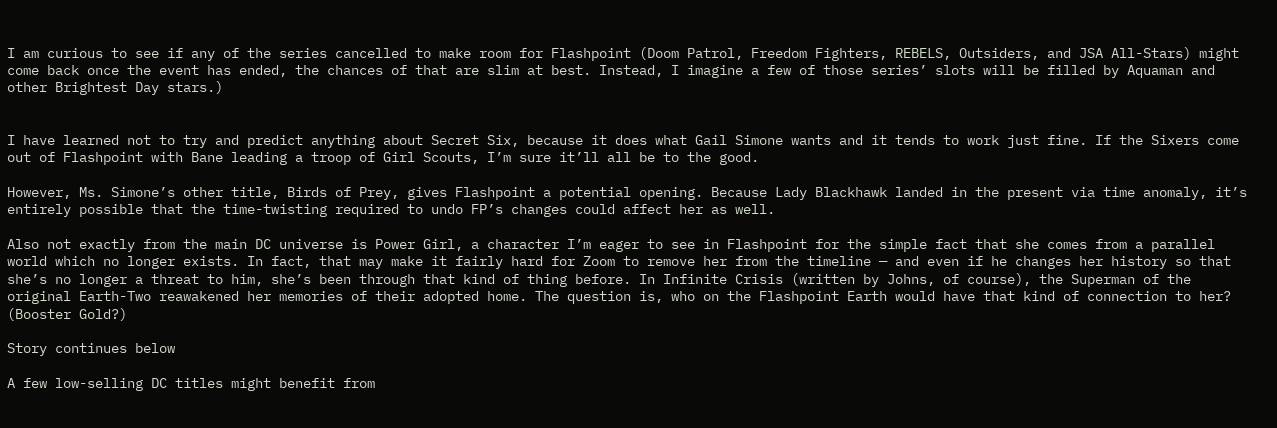I am curious to see if any of the series cancelled to make room for Flashpoint (Doom Patrol, Freedom Fighters, REBELS, Outsiders, and JSA All-Stars) might come back once the event has ended, the chances of that are slim at best. Instead, I imagine a few of those series’ slots will be filled by Aquaman and other Brightest Day stars.)


I have learned not to try and predict anything about Secret Six, because it does what Gail Simone wants and it tends to work just fine. If the Sixers come out of Flashpoint with Bane leading a troop of Girl Scouts, I’m sure it’ll all be to the good.

However, Ms. Simone’s other title, Birds of Prey, gives Flashpoint a potential opening. Because Lady Blackhawk landed in the present via time anomaly, it’s entirely possible that the time-twisting required to undo FP’s changes could affect her as well.

Also not exactly from the main DC universe is Power Girl, a character I’m eager to see in Flashpoint for the simple fact that she comes from a parallel world which no longer exists. In fact, that may make it fairly hard for Zoom to remove her from the timeline — and even if he changes her history so that she’s no longer a threat to him, she’s been through that kind of thing before. In Infinite Crisis (written by Johns, of course), the Superman of the original Earth-Two reawakened her memories of their adopted home. The question is, who on the Flashpoint Earth would have that kind of connection to her? (Booster Gold?)

Story continues below

A few low-selling DC titles might benefit from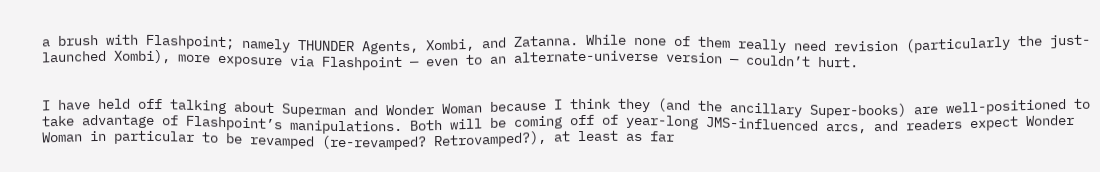a brush with Flashpoint; namely THUNDER Agents, Xombi, and Zatanna. While none of them really need revision (particularly the just-launched Xombi), more exposure via Flashpoint — even to an alternate-universe version — couldn’t hurt.


I have held off talking about Superman and Wonder Woman because I think they (and the ancillary Super-books) are well-positioned to take advantage of Flashpoint’s manipulations. Both will be coming off of year-long JMS-influenced arcs, and readers expect Wonder Woman in particular to be revamped (re-revamped? Retrovamped?), at least as far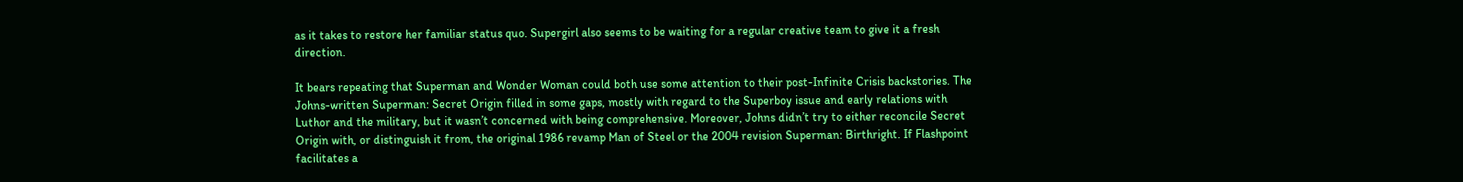as it takes to restore her familiar status quo. Supergirl also seems to be waiting for a regular creative team to give it a fresh direction.

It bears repeating that Superman and Wonder Woman could both use some attention to their post-Infinite Crisis backstories. The Johns-written Superman: Secret Origin filled in some gaps, mostly with regard to the Superboy issue and early relations with Luthor and the military, but it wasn’t concerned with being comprehensive. Moreover, Johns didn’t try to either reconcile Secret Origin with, or distinguish it from, the original 1986 revamp Man of Steel or the 2004 revision Superman: Birthright. If Flashpoint facilitates a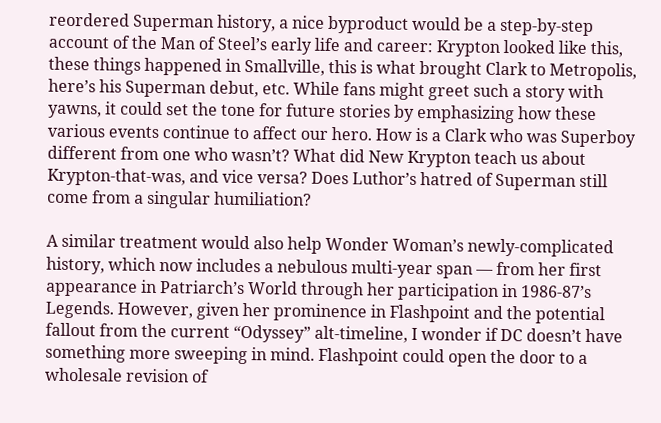reordered Superman history, a nice byproduct would be a step-by-step account of the Man of Steel’s early life and career: Krypton looked like this, these things happened in Smallville, this is what brought Clark to Metropolis, here’s his Superman debut, etc. While fans might greet such a story with yawns, it could set the tone for future stories by emphasizing how these various events continue to affect our hero. How is a Clark who was Superboy different from one who wasn’t? What did New Krypton teach us about Krypton-that-was, and vice versa? Does Luthor’s hatred of Superman still come from a singular humiliation?

A similar treatment would also help Wonder Woman’s newly-complicated history, which now includes a nebulous multi-year span — from her first appearance in Patriarch’s World through her participation in 1986-87’s Legends. However, given her prominence in Flashpoint and the potential fallout from the current “Odyssey” alt-timeline, I wonder if DC doesn’t have something more sweeping in mind. Flashpoint could open the door to a wholesale revision of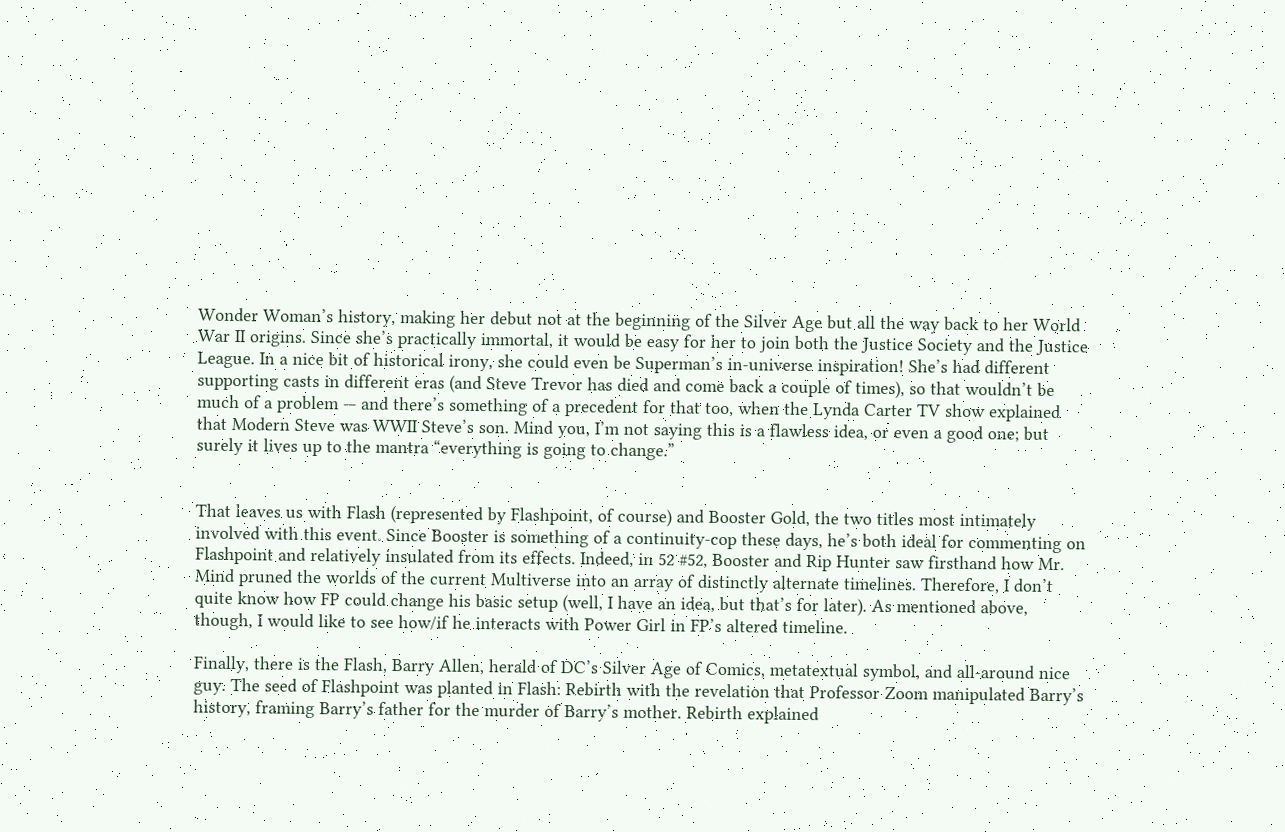Wonder Woman’s history, making her debut not at the beginning of the Silver Age but all the way back to her World War II origins. Since she’s practically immortal, it would be easy for her to join both the Justice Society and the Justice League. In a nice bit of historical irony, she could even be Superman’s in-universe inspiration! She’s had different supporting casts in different eras (and Steve Trevor has died and come back a couple of times), so that wouldn’t be much of a problem — and there’s something of a precedent for that too, when the Lynda Carter TV show explained that Modern Steve was WWII Steve’s son. Mind you, I’m not saying this is a flawless idea, or even a good one; but surely it lives up to the mantra “everything is going to change.”


That leaves us with Flash (represented by Flashpoint, of course) and Booster Gold, the two titles most intimately involved with this event. Since Booster is something of a continuity-cop these days, he’s both ideal for commenting on Flashpoint and relatively insulated from its effects. Indeed, in 52 #52, Booster and Rip Hunter saw firsthand how Mr. Mind pruned the worlds of the current Multiverse into an array of distinctly alternate timelines. Therefore, I don’t quite know how FP could change his basic setup (well, I have an idea, but that’s for later). As mentioned above, though, I would like to see how/if he interacts with Power Girl in FP’s altered timeline.

Finally, there is the Flash, Barry Allen, herald of DC’s Silver Age of Comics, metatextual symbol, and all-around nice guy. The seed of Flashpoint was planted in Flash: Rebirth with the revelation that Professor Zoom manipulated Barry’s history, framing Barry’s father for the murder of Barry’s mother. Rebirth explained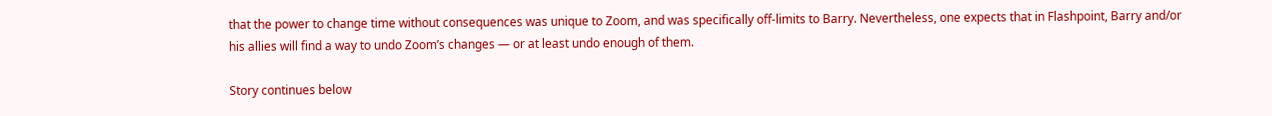that the power to change time without consequences was unique to Zoom, and was specifically off-limits to Barry. Nevertheless, one expects that in Flashpoint, Barry and/or his allies will find a way to undo Zoom’s changes — or at least undo enough of them.

Story continues below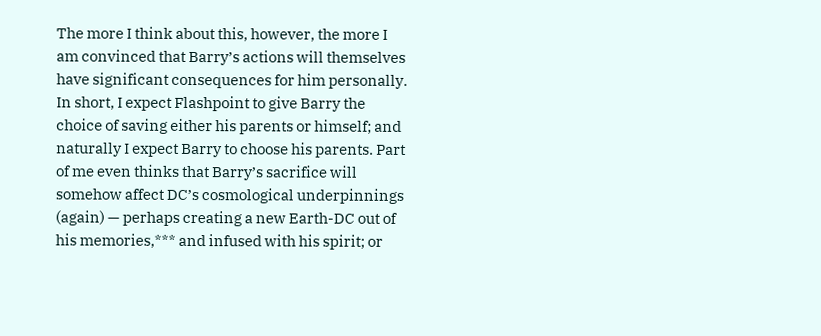The more I think about this, however, the more I am convinced that Barry’s actions will themselves have significant consequences for him personally. In short, I expect Flashpoint to give Barry the choice of saving either his parents or himself; and naturally I expect Barry to choose his parents. Part of me even thinks that Barry’s sacrifice will somehow affect DC’s cosmological underpinnings (again) — perhaps creating a new Earth-DC out of his memories,*** and infused with his spirit; or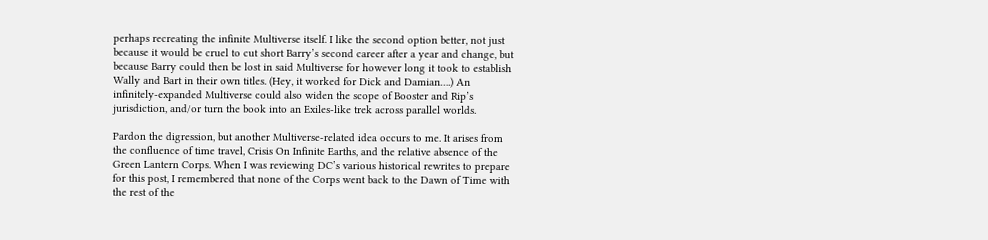perhaps recreating the infinite Multiverse itself. I like the second option better, not just because it would be cruel to cut short Barry’s second career after a year and change, but because Barry could then be lost in said Multiverse for however long it took to establish Wally and Bart in their own titles. (Hey, it worked for Dick and Damian….) An infinitely-expanded Multiverse could also widen the scope of Booster and Rip’s jurisdiction, and/or turn the book into an Exiles-like trek across parallel worlds.

Pardon the digression, but another Multiverse-related idea occurs to me. It arises from the confluence of time travel, Crisis On Infinite Earths, and the relative absence of the Green Lantern Corps. When I was reviewing DC’s various historical rewrites to prepare for this post, I remembered that none of the Corps went back to the Dawn of Time with the rest of the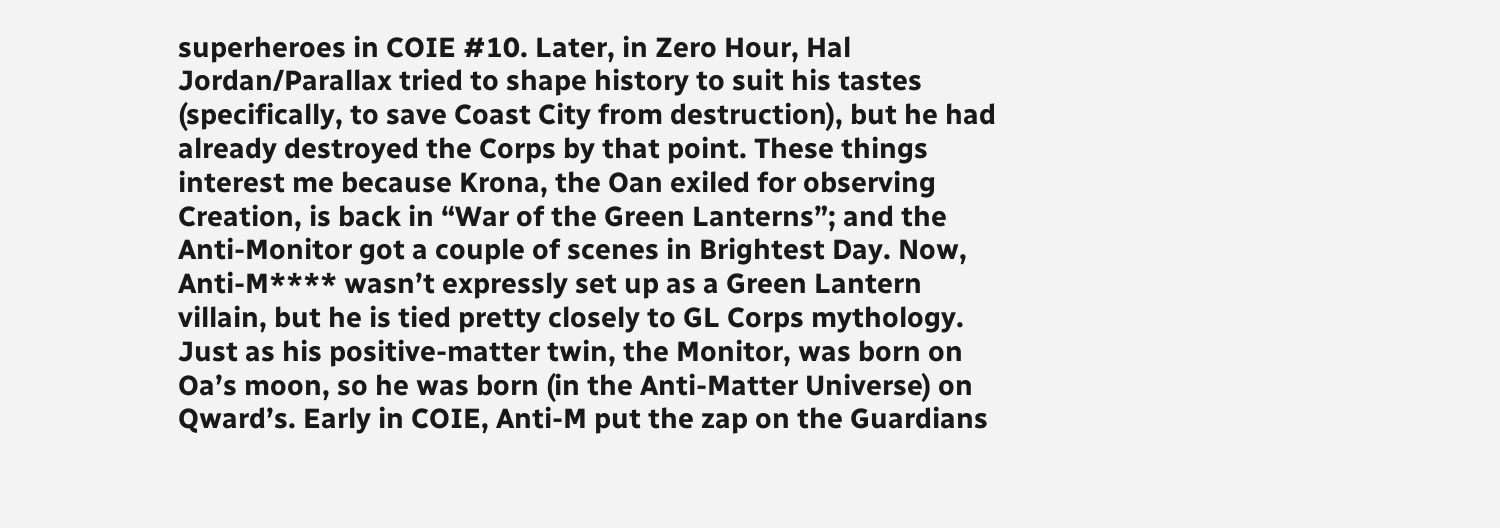superheroes in COIE #10. Later, in Zero Hour, Hal Jordan/Parallax tried to shape history to suit his tastes (specifically, to save Coast City from destruction), but he had already destroyed the Corps by that point. These things interest me because Krona, the Oan exiled for observing Creation, is back in “War of the Green Lanterns”; and the Anti-Monitor got a couple of scenes in Brightest Day. Now, Anti-M**** wasn’t expressly set up as a Green Lantern villain, but he is tied pretty closely to GL Corps mythology. Just as his positive-matter twin, the Monitor, was born on Oa’s moon, so he was born (in the Anti-Matter Universe) on Qward’s. Early in COIE, Anti-M put the zap on the Guardians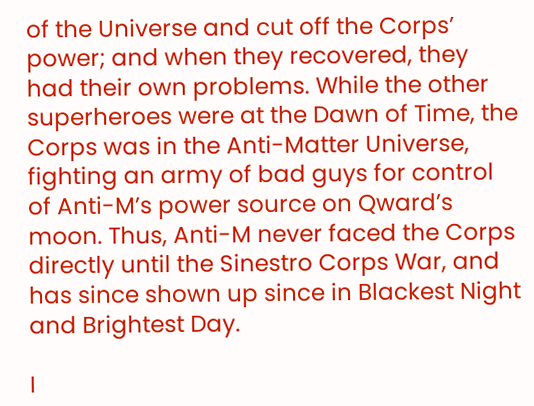of the Universe and cut off the Corps’ power; and when they recovered, they had their own problems. While the other superheroes were at the Dawn of Time, the Corps was in the Anti-Matter Universe, fighting an army of bad guys for control of Anti-M’s power source on Qward’s moon. Thus, Anti-M never faced the Corps directly until the Sinestro Corps War, and has since shown up since in Blackest Night and Brightest Day.

I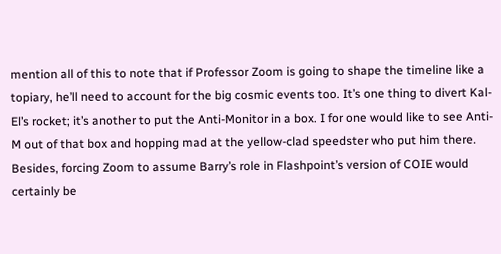mention all of this to note that if Professor Zoom is going to shape the timeline like a topiary, he’ll need to account for the big cosmic events too. It’s one thing to divert Kal-El’s rocket; it’s another to put the Anti-Monitor in a box. I for one would like to see Anti-M out of that box and hopping mad at the yellow-clad speedster who put him there. Besides, forcing Zoom to assume Barry’s role in Flashpoint’s version of COIE would certainly be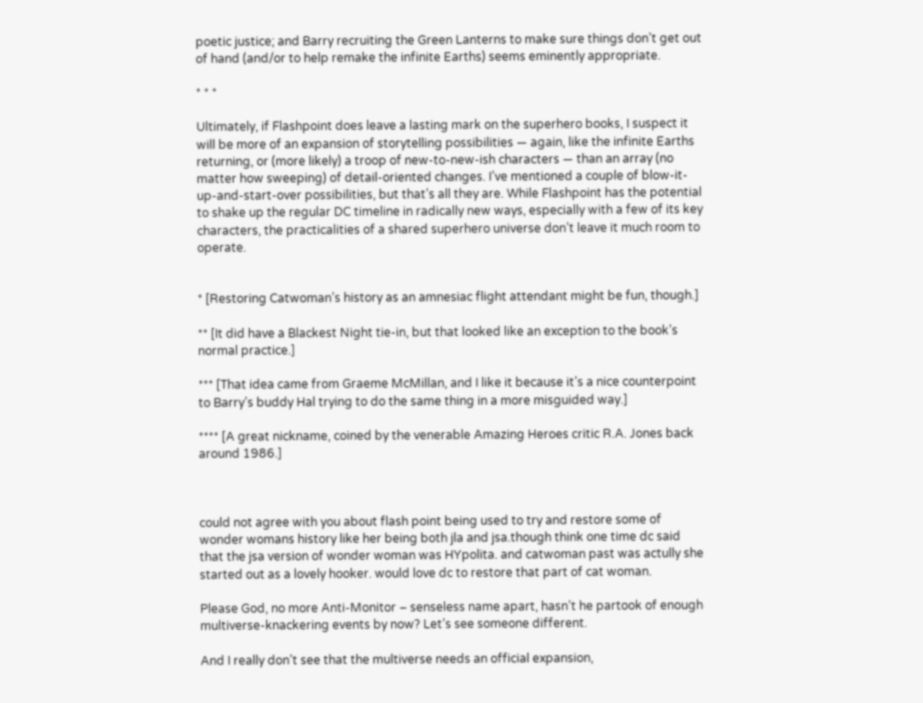poetic justice; and Barry recruiting the Green Lanterns to make sure things don’t get out of hand (and/or to help remake the infinite Earths) seems eminently appropriate.

* * *

Ultimately, if Flashpoint does leave a lasting mark on the superhero books, I suspect it will be more of an expansion of storytelling possibilities — again, like the infinite Earths returning, or (more likely) a troop of new-to-new-ish characters — than an array (no matter how sweeping) of detail-oriented changes. I’ve mentioned a couple of blow-it-up-and-start-over possibilities, but that’s all they are. While Flashpoint has the potential to shake up the regular DC timeline in radically new ways, especially with a few of its key characters, the practicalities of a shared superhero universe don’t leave it much room to operate.


* [Restoring Catwoman’s history as an amnesiac flight attendant might be fun, though.]

** [It did have a Blackest Night tie-in, but that looked like an exception to the book’s normal practice.]

*** [That idea came from Graeme McMillan, and I like it because it’s a nice counterpoint to Barry’s buddy Hal trying to do the same thing in a more misguided way.]

**** [A great nickname, coined by the venerable Amazing Heroes critic R.A. Jones back around 1986.]



could not agree with you about flash point being used to try and restore some of wonder womans history like her being both jla and jsa.though think one time dc said that the jsa version of wonder woman was HYpolita. and catwoman past was actully she started out as a lovely hooker. would love dc to restore that part of cat woman.

Please God, no more Anti-Monitor – senseless name apart, hasn’t he partook of enough multiverse-knackering events by now? Let’s see someone different.

And I really don’t see that the multiverse needs an official expansion,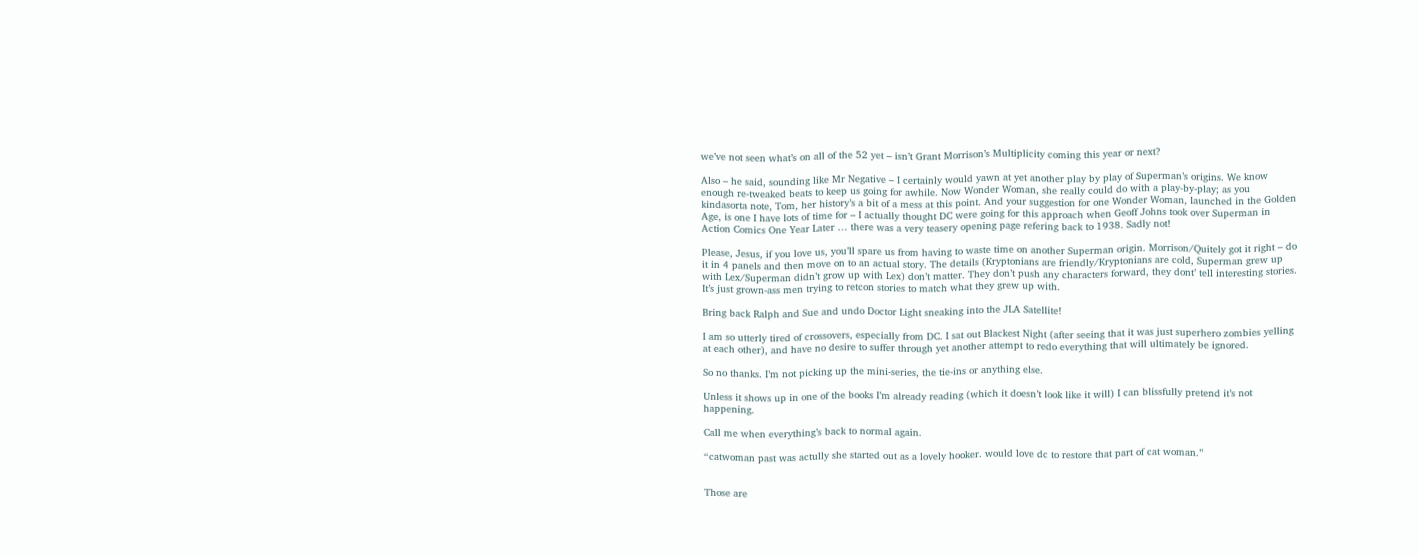we’ve not seen what’s on all of the 52 yet – isn’t Grant Morrison’s Multiplicity coming this year or next?

Also – he said, sounding like Mr Negative – I certainly would yawn at yet another play by play of Superman’s origins. We know enough re-tweaked beats to keep us going for awhile. Now Wonder Woman, she really could do with a play-by-play; as you kindasorta note, Tom, her history’s a bit of a mess at this point. And your suggestion for one Wonder Woman, launched in the Golden Age, is one I have lots of time for – I actually thought DC were going for this approach when Geoff Johns took over Superman in Action Comics One Year Later … there was a very teasery opening page refering back to 1938. Sadly not!

Please, Jesus, if you love us, you’ll spare us from having to waste time on another Superman origin. Morrison/Quitely got it right – do it in 4 panels and then move on to an actual story. The details (Kryptonians are friendly/Kryptonians are cold, Superman grew up with Lex/Superman didn’t grow up with Lex) don’t matter. They don’t push any characters forward, they dont’ tell interesting stories. It’s just grown-ass men trying to retcon stories to match what they grew up with.

Bring back Ralph and Sue and undo Doctor Light sneaking into the JLA Satellite!

I am so utterly tired of crossovers, especially from DC. I sat out Blackest Night (after seeing that it was just superhero zombies yelling at each other), and have no desire to suffer through yet another attempt to redo everything that will ultimately be ignored.

So no thanks. I’m not picking up the mini-series, the tie-ins or anything else.

Unless it shows up in one of the books I’m already reading (which it doesn’t look like it will) I can blissfully pretend it’s not happening.

Call me when everything’s back to normal again.

“catwoman past was actully she started out as a lovely hooker. would love dc to restore that part of cat woman.”


Those are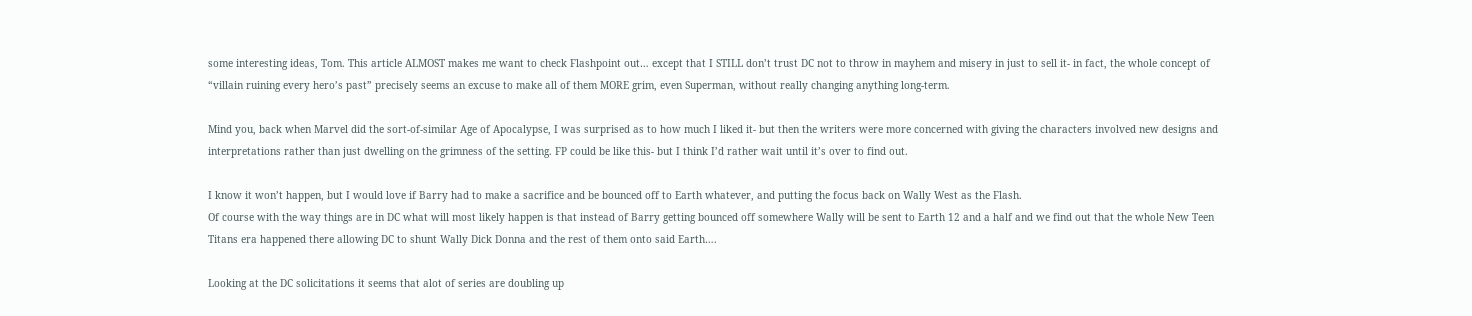some interesting ideas, Tom. This article ALMOST makes me want to check Flashpoint out… except that I STILL don’t trust DC not to throw in mayhem and misery in just to sell it- in fact, the whole concept of “villain ruining every hero’s past” precisely seems an excuse to make all of them MORE grim, even Superman, without really changing anything long-term.

Mind you, back when Marvel did the sort-of-similar Age of Apocalypse, I was surprised as to how much I liked it- but then the writers were more concerned with giving the characters involved new designs and interpretations rather than just dwelling on the grimness of the setting. FP could be like this- but I think I’d rather wait until it’s over to find out.

I know it won’t happen, but I would love if Barry had to make a sacrifice and be bounced off to Earth whatever, and putting the focus back on Wally West as the Flash.
Of course with the way things are in DC what will most likely happen is that instead of Barry getting bounced off somewhere Wally will be sent to Earth 12 and a half and we find out that the whole New Teen Titans era happened there allowing DC to shunt Wally Dick Donna and the rest of them onto said Earth….

Looking at the DC solicitations it seems that alot of series are doubling up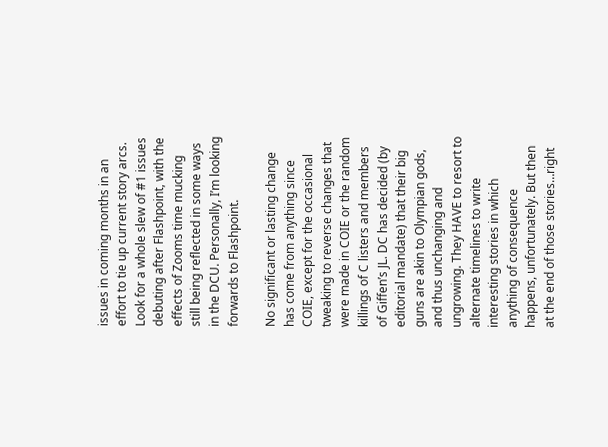issues in coming months in an effort to tie up current story arcs. Look for a whole slew of #1 issues debuting after Flashpoint, with the effects of Zooms time mucking still being reflected in some ways in the DCU. Personally, I’m looking forwards to Flashpoint.

No significant or lasting change has come from anything since COIE, except for the occasional tweaking to reverse changes that were made in COIE or the random killings of C listers and members of Giffen’s JL. DC has decided (by editorial mandate) that their big guns are akin to Olympian gods, and thus unchanging and ungrowing. They HAVE to resort to alternate timelines to write interesting stories in which anything of consequence happens, unfortunately. But then at the end of those stories…right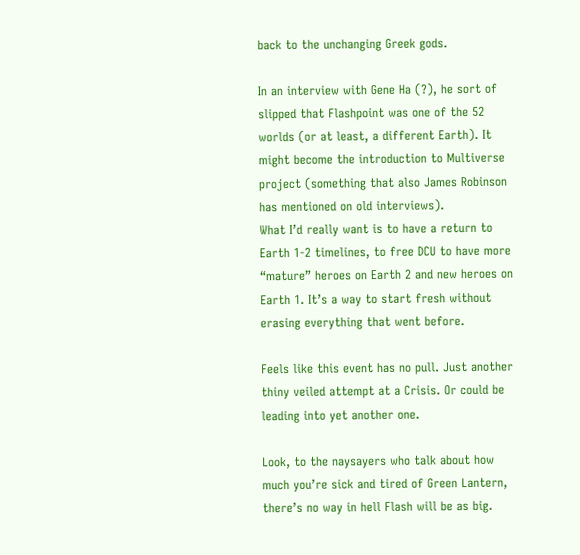back to the unchanging Greek gods.

In an interview with Gene Ha (?), he sort of slipped that Flashpoint was one of the 52 worlds (or at least, a different Earth). It might become the introduction to Multiverse project (something that also James Robinson has mentioned on old interviews).
What I’d really want is to have a return to Earth 1-2 timelines, to free DCU to have more “mature” heroes on Earth 2 and new heroes on Earth 1. It’s a way to start fresh without erasing everything that went before.

Feels like this event has no pull. Just another thiny veiled attempt at a Crisis. Or could be leading into yet another one.

Look, to the naysayers who talk about how much you’re sick and tired of Green Lantern, there’s no way in hell Flash will be as big.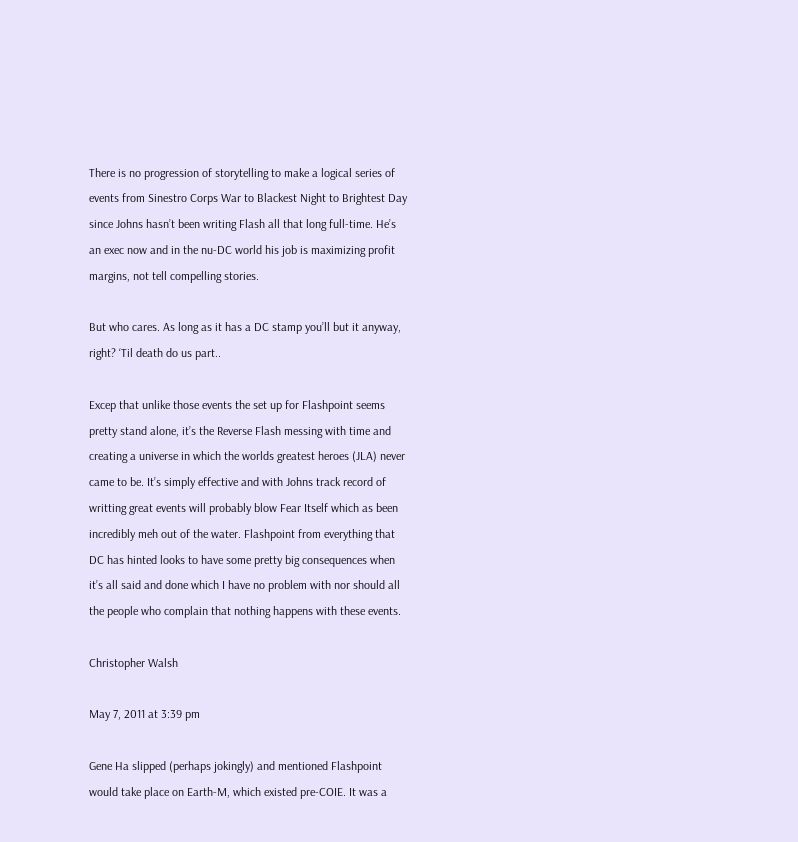There is no progression of storytelling to make a logical series of events from Sinestro Corps War to Blackest Night to Brightest Day since Johns hasn’t been writing Flash all that long full-time. He’s an exec now and in the nu-DC world his job is maximizing profit margins, not tell compelling stories.

But who cares. As long as it has a DC stamp you’ll but it anyway, right? ‘Til death do us part..

Excep that unlike those events the set up for Flashpoint seems pretty stand alone, it’s the Reverse Flash messing with time and creating a universe in which the worlds greatest heroes (JLA) never came to be. It’s simply effective and with Johns track record of writting great events will probably blow Fear Itself which as been incredibly meh out of the water. Flashpoint from everything that DC has hinted looks to have some pretty big consequences when it’s all said and done which I have no problem with nor should all the people who complain that nothing happens with these events.

Christopher Walsh

May 7, 2011 at 3:39 pm

Gene Ha slipped (perhaps jokingly) and mentioned Flashpoint would take place on Earth-M, which existed pre-COIE. It was a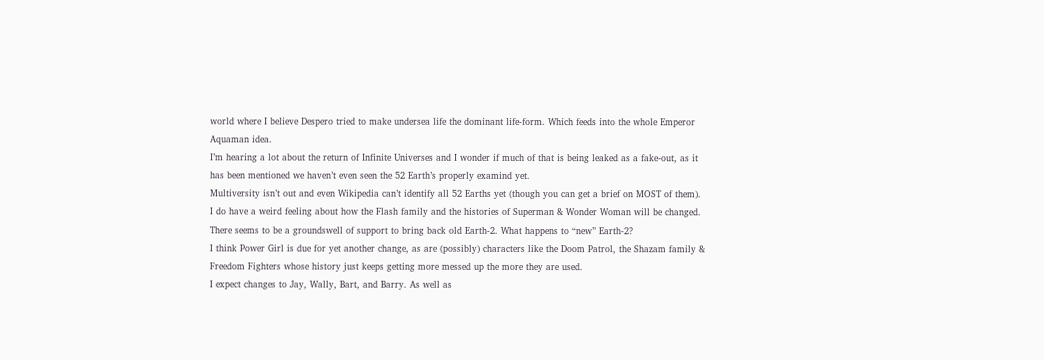world where I believe Despero tried to make undersea life the dominant life-form. Which feeds into the whole Emperor Aquaman idea.
I’m hearing a lot about the return of Infinite Universes and I wonder if much of that is being leaked as a fake-out, as it has been mentioned we haven’t even seen the 52 Earth’s properly examind yet.
Multiversity isn’t out and even Wikipedia can’t identify all 52 Earths yet (though you can get a brief on MOST of them).
I do have a weird feeling about how the Flash family and the histories of Superman & Wonder Woman will be changed. There seems to be a groundswell of support to bring back old Earth-2. What happens to “new” Earth-2?
I think Power Girl is due for yet another change, as are (possibly) characters like the Doom Patrol, the Shazam family & Freedom Fighters whose history just keeps getting more messed up the more they are used.
I expect changes to Jay, Wally, Bart, and Barry. As well as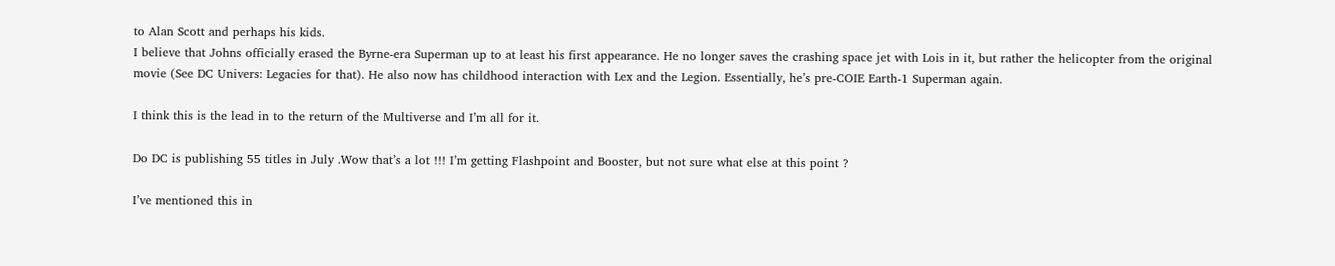to Alan Scott and perhaps his kids.
I believe that Johns officially erased the Byrne-era Superman up to at least his first appearance. He no longer saves the crashing space jet with Lois in it, but rather the helicopter from the original movie (See DC Univers: Legacies for that). He also now has childhood interaction with Lex and the Legion. Essentially, he’s pre-COIE Earth-1 Superman again.

I think this is the lead in to the return of the Multiverse and I’m all for it.

Do DC is publishing 55 titles in July .Wow that’s a lot !!! I’m getting Flashpoint and Booster, but not sure what else at this point ?

I’ve mentioned this in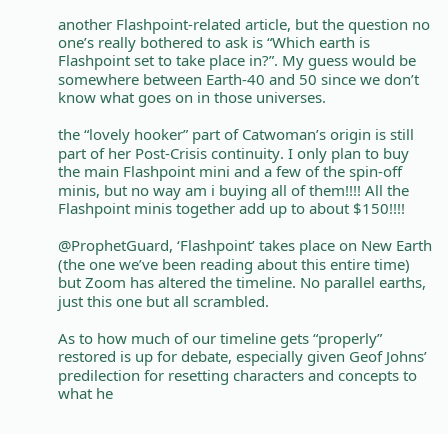another Flashpoint-related article, but the question no one’s really bothered to ask is “Which earth is Flashpoint set to take place in?”. My guess would be somewhere between Earth-40 and 50 since we don’t know what goes on in those universes.

the “lovely hooker” part of Catwoman’s origin is still part of her Post-Crisis continuity. I only plan to buy the main Flashpoint mini and a few of the spin-off minis, but no way am i buying all of them!!!! All the Flashpoint minis together add up to about $150!!!!

@ProphetGuard, ‘Flashpoint’ takes place on New Earth (the one we’ve been reading about this entire time) but Zoom has altered the timeline. No parallel earths, just this one but all scrambled.

As to how much of our timeline gets “properly” restored is up for debate, especially given Geof Johns’ predilection for resetting characters and concepts to what he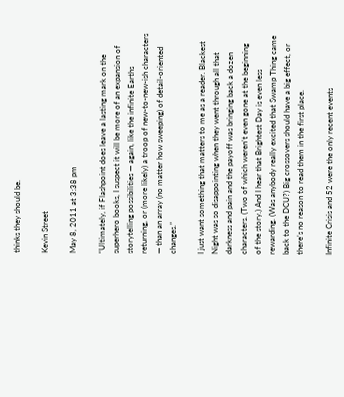thinks they should be.

Kevin Street

May 8, 2011 at 3:38 pm

“Ultimately, if Flashpoint does leave a lasting mark on the superhero books, I suspect it will be more of an expansion of storytelling possibilities — again, like the infinite Earths returning, or (more likely) a troop of new-to-new-ish characters — than an array (no matter how sweeping) of detail-oriented changes.”

I just want something that matters to me as a reader. Blackest Night was so disappointing when they went through all that darkness and pain and the payoff was bringing back a dozen characters. (Two of which weren’t even gone at the beginning of the story.) And I hear that Brightest Day is even less rewarding. (Was anybody really excited that Swamp Thing came back to the DCU?) Big crossovers should have a big effect, or there’s no reason to read them in the first place.

Infinite Crisis and 52 were the only recent events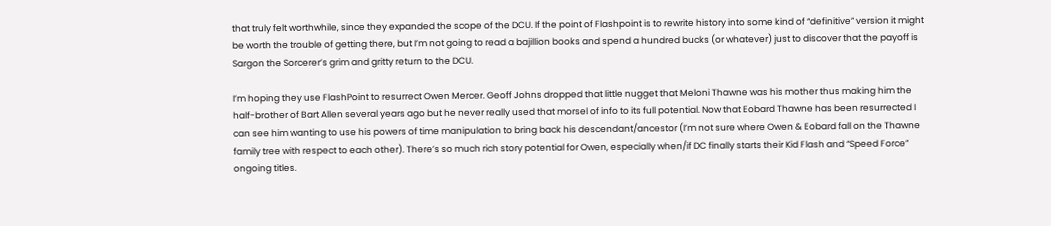that truly felt worthwhile, since they expanded the scope of the DCU. If the point of Flashpoint is to rewrite history into some kind of “definitive” version it might be worth the trouble of getting there, but I’m not going to read a bajillion books and spend a hundred bucks (or whatever) just to discover that the payoff is Sargon the Sorcerer’s grim and gritty return to the DCU.

I’m hoping they use FlashPoint to resurrect Owen Mercer. Geoff Johns dropped that little nugget that Meloni Thawne was his mother thus making him the half-brother of Bart Allen several years ago but he never really used that morsel of info to its full potential. Now that Eobard Thawne has been resurrected I can see him wanting to use his powers of time manipulation to bring back his descendant/ancestor (I’m not sure where Owen & Eobard fall on the Thawne family tree with respect to each other). There’s so much rich story potential for Owen, especially when/if DC finally starts their Kid Flash and “Speed Force” ongoing titles.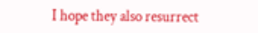I hope they also resurrect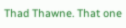Thad Thawne. That one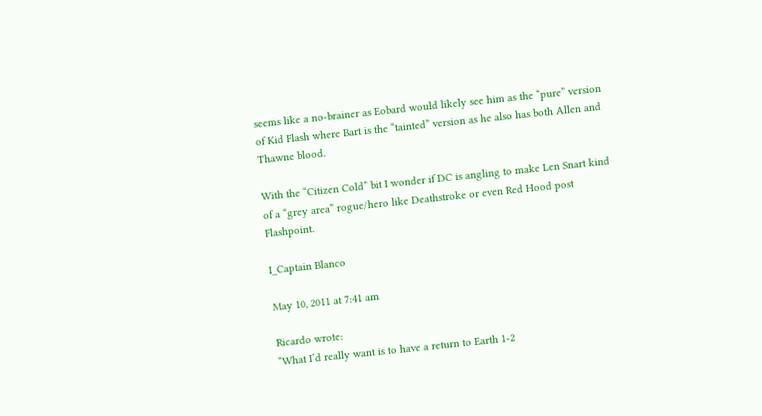seems like a no-brainer as Eobard would likely see him as the “pure” version of Kid Flash where Bart is the “tainted” version as he also has both Allen and Thawne blood.

With the “Citizen Cold” bit I wonder if DC is angling to make Len Snart kind of a “grey area” rogue/hero like Deathstroke or even Red Hood post Flashpoint.

I_Captain Blanco

May 10, 2011 at 7:41 am

Ricardo wrote:
“What I’d really want is to have a return to Earth 1-2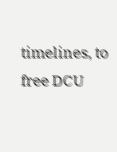timelines, to free DCU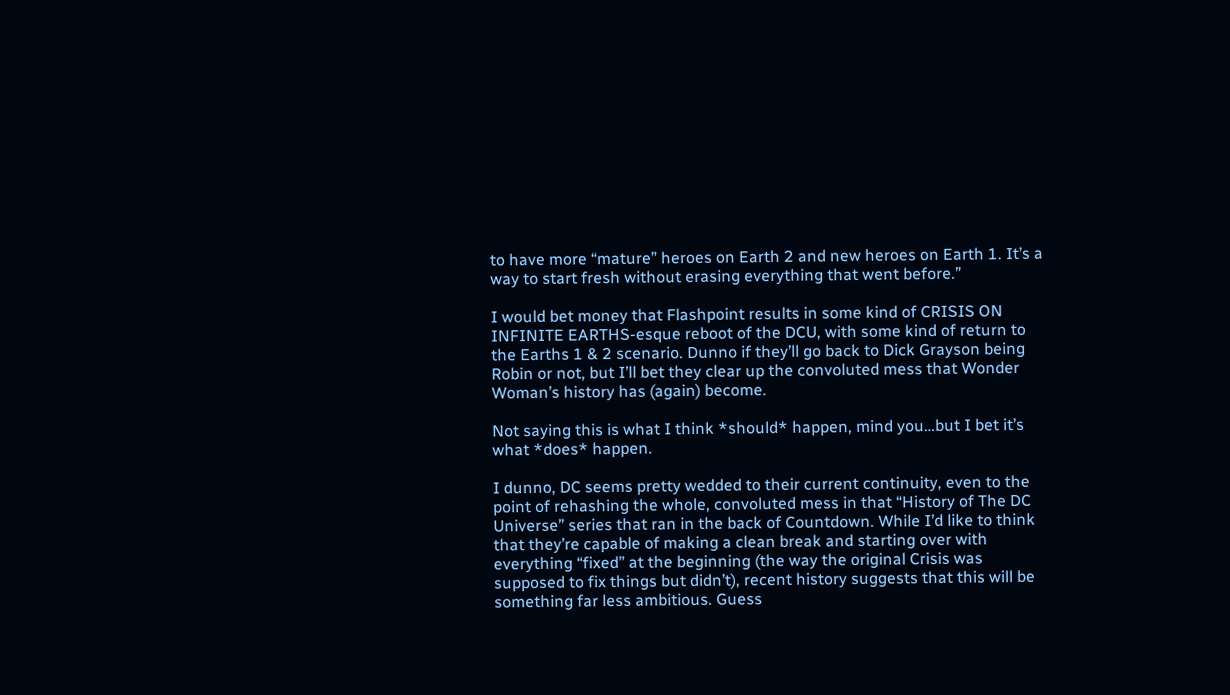to have more “mature” heroes on Earth 2 and new heroes on Earth 1. It’s a way to start fresh without erasing everything that went before.”

I would bet money that Flashpoint results in some kind of CRISIS ON INFINITE EARTHS-esque reboot of the DCU, with some kind of return to the Earths 1 & 2 scenario. Dunno if they’ll go back to Dick Grayson being Robin or not, but I’ll bet they clear up the convoluted mess that Wonder Woman’s history has (again) become.

Not saying this is what I think *should* happen, mind you…but I bet it’s what *does* happen.

I dunno, DC seems pretty wedded to their current continuity, even to the point of rehashing the whole, convoluted mess in that “History of The DC Universe” series that ran in the back of Countdown. While I’d like to think that they’re capable of making a clean break and starting over with everything “fixed” at the beginning (the way the original Crisis was supposed to fix things but didn’t), recent history suggests that this will be something far less ambitious. Guess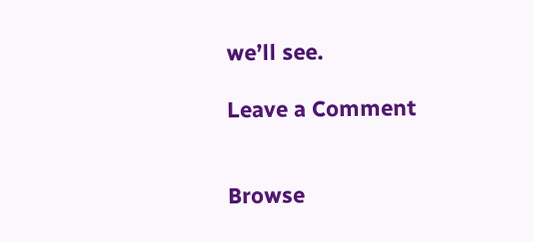we’ll see.

Leave a Comment


Browse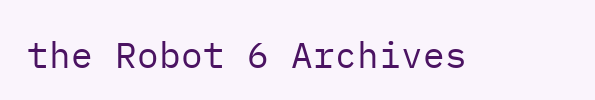the Robot 6 Archives